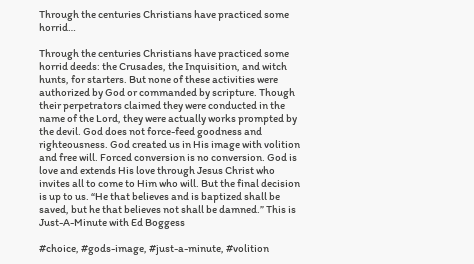Through the centuries Christians have practiced some horrid…

Through the centuries Christians have practiced some horrid deeds: the Crusades, the Inquisition, and witch hunts, for starters. But none of these activities were authorized by God or commanded by scripture. Though their perpetrators claimed they were conducted in the name of the Lord, they were actually works prompted by the devil. God does not force-feed goodness and righteousness. God created us in His image with volition and free will. Forced conversion is no conversion. God is love and extends His love through Jesus Christ who invites all to come to Him who will. But the final decision is up to us. “He that believes and is baptized shall be saved, but he that believes not shall be damned.” This is Just-A-Minute with Ed Boggess

#choice, #gods-image, #just-a-minute, #volition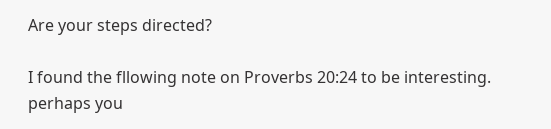Are your steps directed?

I found the fllowing note on Proverbs 20:24 to be interesting. perhaps you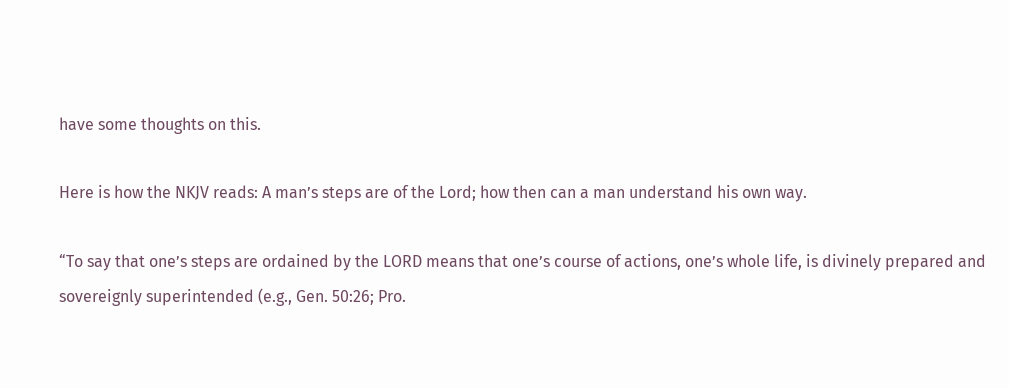have some thoughts on this.

Here is how the NKJV reads: A man’s steps are of the Lord; how then can a man understand his own way.

“To say that one’s steps are ordained by the LORD means that one’s course of actions, one’s whole life, is divinely prepared and sovereignly superintended (e.g., Gen. 50:26; Pro.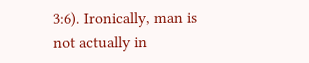3:6). Ironically, man is not actually in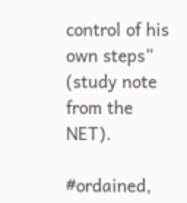control of his own steps” (study note from the NET).

#ordained,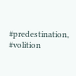#predestination, #volition